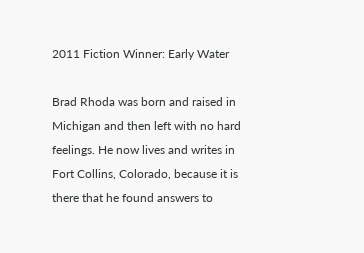2011 Fiction Winner: Early Water

Brad Rhoda was born and raised in Michigan and then left with no hard feelings. He now lives and writes in Fort Collins, Colorado, because it is there that he found answers to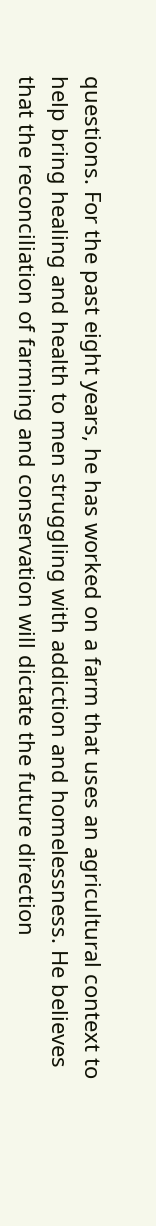questions. For the past eight years, he has worked on a farm that uses an agricultural context to help bring healing and health to men struggling with addiction and homelessness. He believes that the reconciliation of farming and conservation will dictate the future direction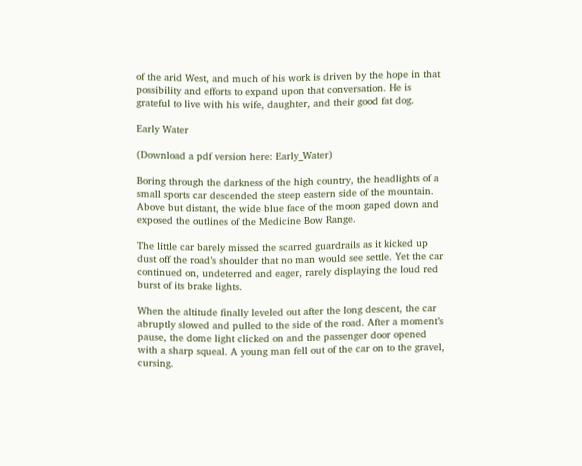of the arid West, and much of his work is driven by the hope in that possibility and efforts to expand upon that conversation. He is grateful to live with his wife, daughter, and their good fat dog.

Early Water

(Download a pdf version here: Early_Water)

Boring through the darkness of the high country, the headlights of a small sports car descended the steep eastern side of the mountain. Above but distant, the wide blue face of the moon gaped down and exposed the outlines of the Medicine Bow Range.

The little car barely missed the scarred guardrails as it kicked up dust off the road’s shoulder that no man would see settle. Yet the car continued on, undeterred and eager, rarely displaying the loud red burst of its brake lights.

When the altitude finally leveled out after the long descent, the car abruptly slowed and pulled to the side of the road. After a moment’s pause, the dome light clicked on and the passenger door opened with a sharp squeal. A young man fell out of the car on to the gravel, cursing.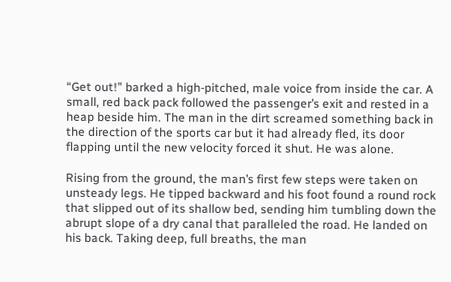“Get out!” barked a high-pitched, male voice from inside the car. A small, red back pack followed the passenger’s exit and rested in a heap beside him. The man in the dirt screamed something back in the direction of the sports car but it had already fled, its door flapping until the new velocity forced it shut. He was alone.

Rising from the ground, the man’s first few steps were taken on unsteady legs. He tipped backward and his foot found a round rock that slipped out of its shallow bed, sending him tumbling down the abrupt slope of a dry canal that paralleled the road. He landed on his back. Taking deep, full breaths, the man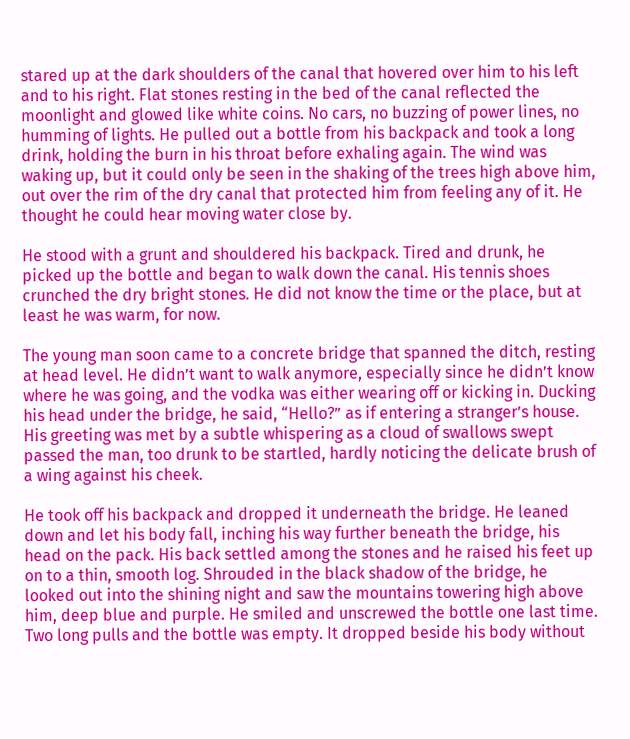stared up at the dark shoulders of the canal that hovered over him to his left and to his right. Flat stones resting in the bed of the canal reflected the moonlight and glowed like white coins. No cars, no buzzing of power lines, no humming of lights. He pulled out a bottle from his backpack and took a long drink, holding the burn in his throat before exhaling again. The wind was waking up, but it could only be seen in the shaking of the trees high above him, out over the rim of the dry canal that protected him from feeling any of it. He thought he could hear moving water close by.

He stood with a grunt and shouldered his backpack. Tired and drunk, he picked up the bottle and began to walk down the canal. His tennis shoes crunched the dry bright stones. He did not know the time or the place, but at least he was warm, for now.

The young man soon came to a concrete bridge that spanned the ditch, resting at head level. He didn’t want to walk anymore, especially since he didn’t know where he was going, and the vodka was either wearing off or kicking in. Ducking his head under the bridge, he said, “Hello?” as if entering a stranger’s house. His greeting was met by a subtle whispering as a cloud of swallows swept passed the man, too drunk to be startled, hardly noticing the delicate brush of a wing against his cheek.

He took off his backpack and dropped it underneath the bridge. He leaned down and let his body fall, inching his way further beneath the bridge, his head on the pack. His back settled among the stones and he raised his feet up on to a thin, smooth log. Shrouded in the black shadow of the bridge, he looked out into the shining night and saw the mountains towering high above him, deep blue and purple. He smiled and unscrewed the bottle one last time. Two long pulls and the bottle was empty. It dropped beside his body without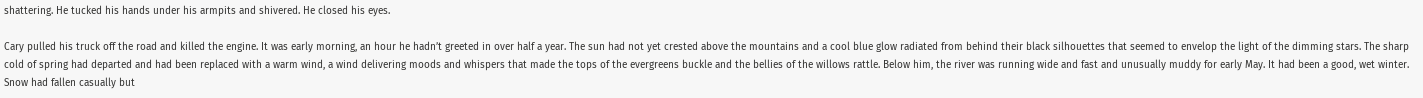shattering. He tucked his hands under his armpits and shivered. He closed his eyes.

Cary pulled his truck off the road and killed the engine. It was early morning, an hour he hadn’t greeted in over half a year. The sun had not yet crested above the mountains and a cool blue glow radiated from behind their black silhouettes that seemed to envelop the light of the dimming stars. The sharp cold of spring had departed and had been replaced with a warm wind, a wind delivering moods and whispers that made the tops of the evergreens buckle and the bellies of the willows rattle. Below him, the river was running wide and fast and unusually muddy for early May. It had been a good, wet winter. Snow had fallen casually but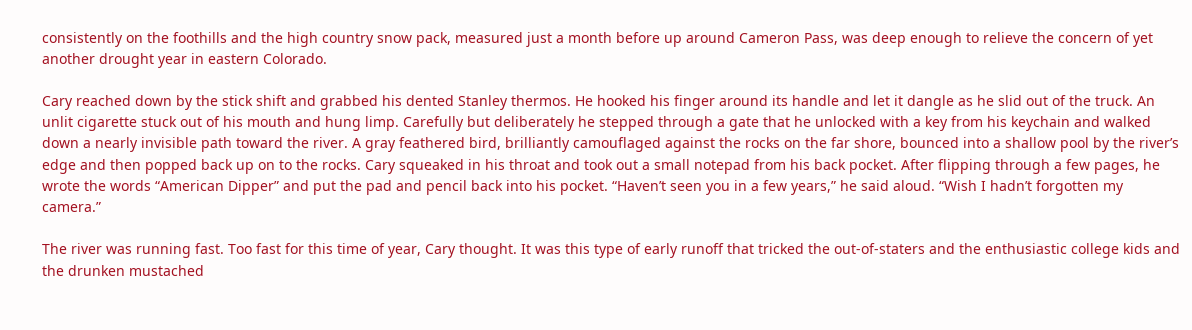consistently on the foothills and the high country snow pack, measured just a month before up around Cameron Pass, was deep enough to relieve the concern of yet another drought year in eastern Colorado.

Cary reached down by the stick shift and grabbed his dented Stanley thermos. He hooked his finger around its handle and let it dangle as he slid out of the truck. An unlit cigarette stuck out of his mouth and hung limp. Carefully but deliberately he stepped through a gate that he unlocked with a key from his keychain and walked down a nearly invisible path toward the river. A gray feathered bird, brilliantly camouflaged against the rocks on the far shore, bounced into a shallow pool by the river’s edge and then popped back up on to the rocks. Cary squeaked in his throat and took out a small notepad from his back pocket. After flipping through a few pages, he wrote the words “American Dipper” and put the pad and pencil back into his pocket. “Haven’t seen you in a few years,” he said aloud. “Wish I hadn’t forgotten my camera.”

The river was running fast. Too fast for this time of year, Cary thought. It was this type of early runoff that tricked the out-of-staters and the enthusiastic college kids and the drunken mustached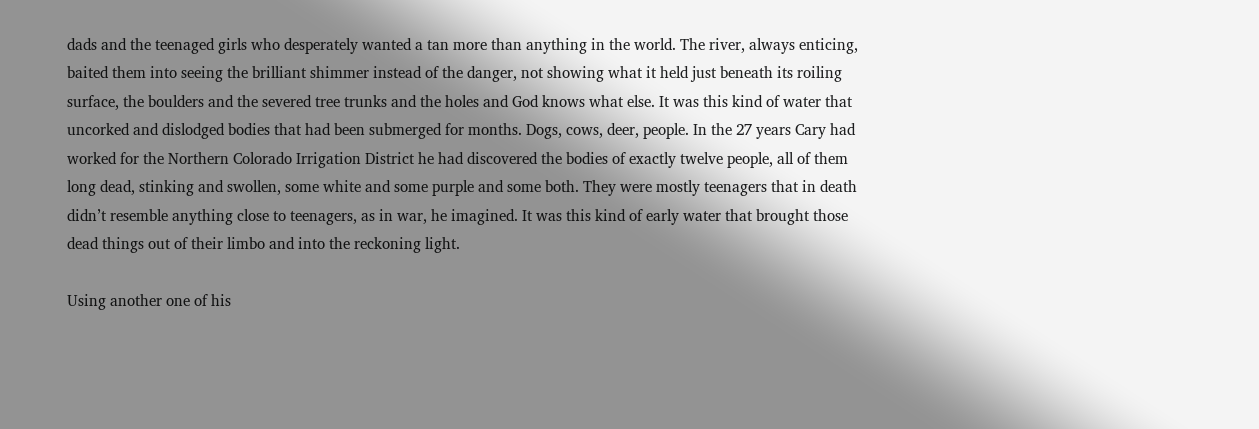dads and the teenaged girls who desperately wanted a tan more than anything in the world. The river, always enticing, baited them into seeing the brilliant shimmer instead of the danger, not showing what it held just beneath its roiling surface, the boulders and the severed tree trunks and the holes and God knows what else. It was this kind of water that uncorked and dislodged bodies that had been submerged for months. Dogs, cows, deer, people. In the 27 years Cary had worked for the Northern Colorado Irrigation District he had discovered the bodies of exactly twelve people, all of them long dead, stinking and swollen, some white and some purple and some both. They were mostly teenagers that in death didn’t resemble anything close to teenagers, as in war, he imagined. It was this kind of early water that brought those dead things out of their limbo and into the reckoning light.

Using another one of his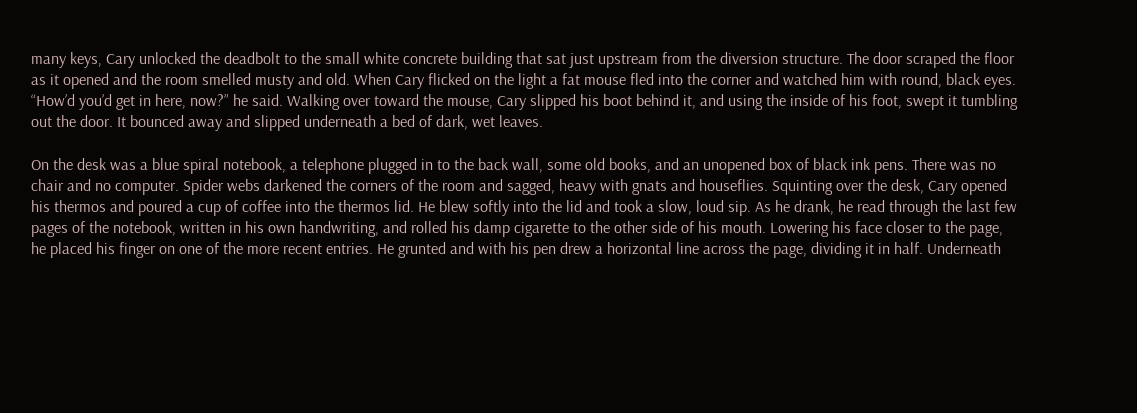many keys, Cary unlocked the deadbolt to the small white concrete building that sat just upstream from the diversion structure. The door scraped the floor as it opened and the room smelled musty and old. When Cary flicked on the light a fat mouse fled into the corner and watched him with round, black eyes. “How’d you’d get in here, now?” he said. Walking over toward the mouse, Cary slipped his boot behind it, and using the inside of his foot, swept it tumbling out the door. It bounced away and slipped underneath a bed of dark, wet leaves.

On the desk was a blue spiral notebook, a telephone plugged in to the back wall, some old books, and an unopened box of black ink pens. There was no chair and no computer. Spider webs darkened the corners of the room and sagged, heavy with gnats and houseflies. Squinting over the desk, Cary opened his thermos and poured a cup of coffee into the thermos lid. He blew softly into the lid and took a slow, loud sip. As he drank, he read through the last few pages of the notebook, written in his own handwriting, and rolled his damp cigarette to the other side of his mouth. Lowering his face closer to the page, he placed his finger on one of the more recent entries. He grunted and with his pen drew a horizontal line across the page, dividing it in half. Underneath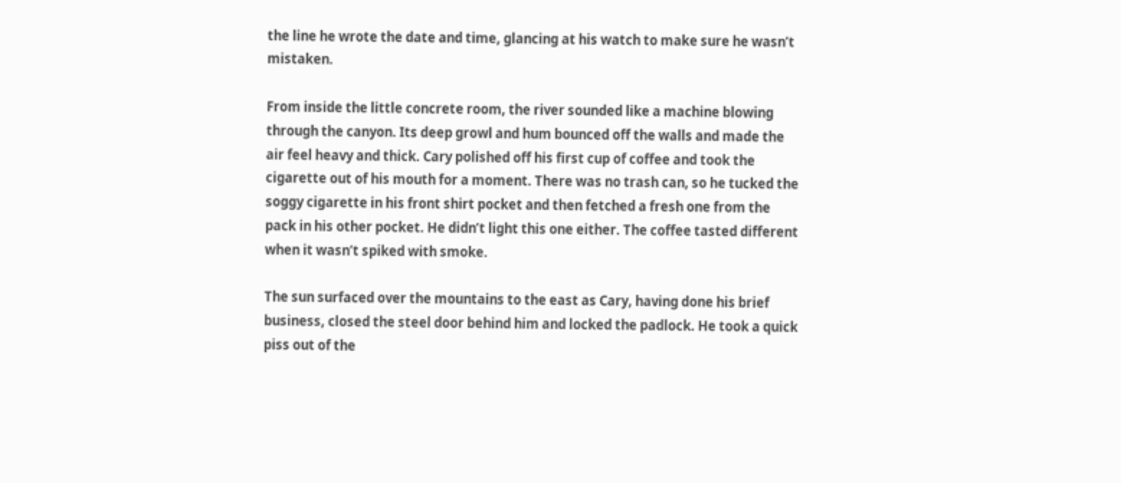the line he wrote the date and time, glancing at his watch to make sure he wasn’t mistaken.

From inside the little concrete room, the river sounded like a machine blowing through the canyon. Its deep growl and hum bounced off the walls and made the air feel heavy and thick. Cary polished off his first cup of coffee and took the cigarette out of his mouth for a moment. There was no trash can, so he tucked the soggy cigarette in his front shirt pocket and then fetched a fresh one from the pack in his other pocket. He didn’t light this one either. The coffee tasted different when it wasn’t spiked with smoke.

The sun surfaced over the mountains to the east as Cary, having done his brief business, closed the steel door behind him and locked the padlock. He took a quick piss out of the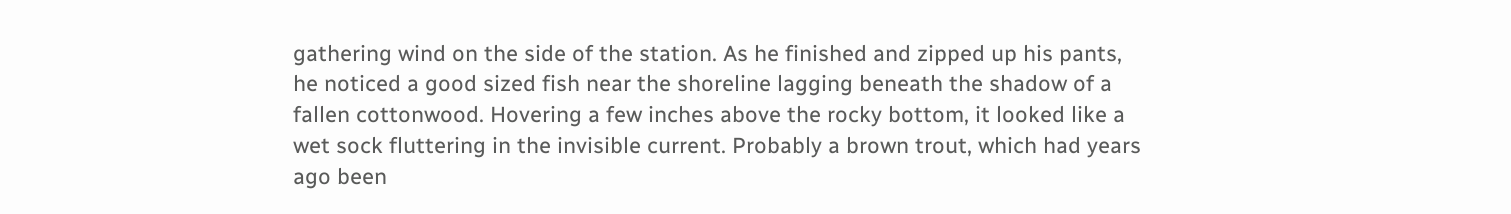gathering wind on the side of the station. As he finished and zipped up his pants, he noticed a good sized fish near the shoreline lagging beneath the shadow of a fallen cottonwood. Hovering a few inches above the rocky bottom, it looked like a wet sock fluttering in the invisible current. Probably a brown trout, which had years ago been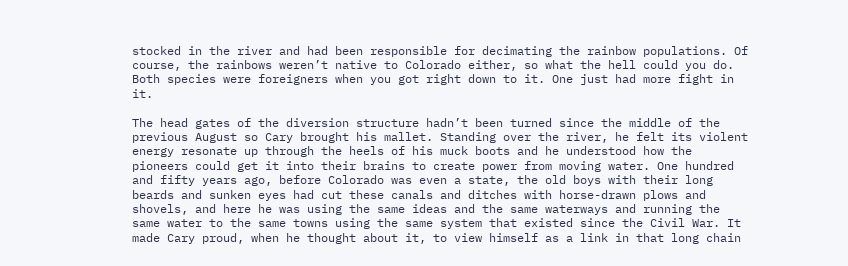stocked in the river and had been responsible for decimating the rainbow populations. Of course, the rainbows weren’t native to Colorado either, so what the hell could you do. Both species were foreigners when you got right down to it. One just had more fight in it.

The head gates of the diversion structure hadn’t been turned since the middle of the previous August so Cary brought his mallet. Standing over the river, he felt its violent energy resonate up through the heels of his muck boots and he understood how the pioneers could get it into their brains to create power from moving water. One hundred and fifty years ago, before Colorado was even a state, the old boys with their long beards and sunken eyes had cut these canals and ditches with horse-drawn plows and shovels, and here he was using the same ideas and the same waterways and running the same water to the same towns using the same system that existed since the Civil War. It made Cary proud, when he thought about it, to view himself as a link in that long chain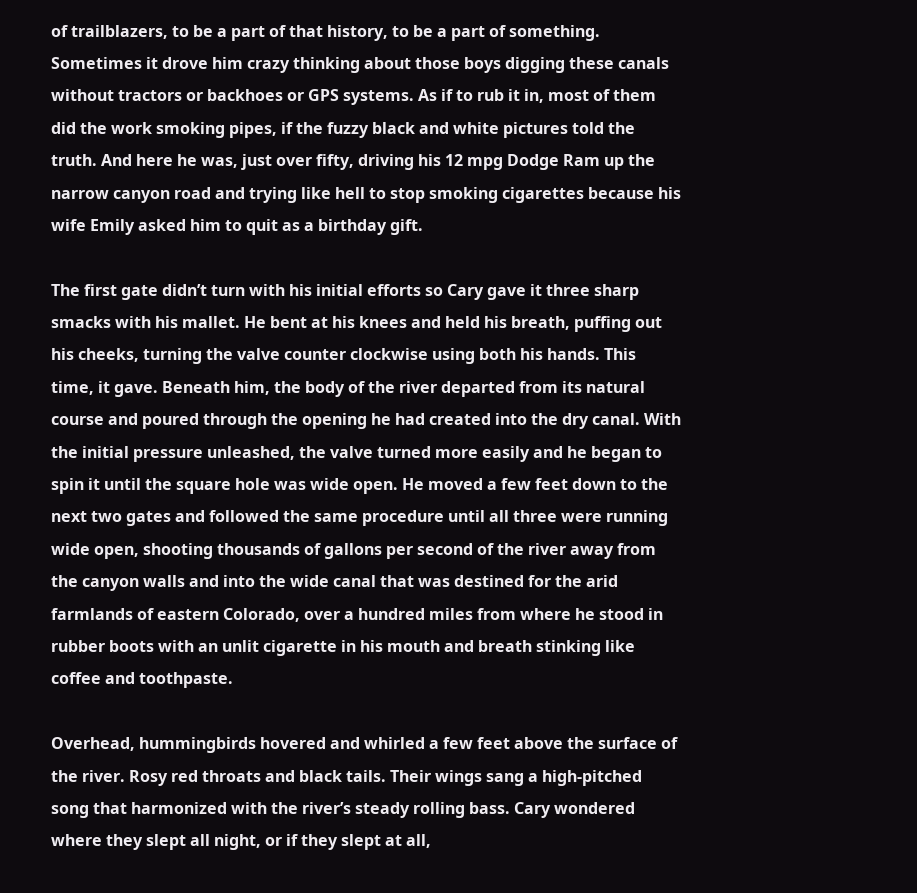of trailblazers, to be a part of that history, to be a part of something. Sometimes it drove him crazy thinking about those boys digging these canals without tractors or backhoes or GPS systems. As if to rub it in, most of them did the work smoking pipes, if the fuzzy black and white pictures told the truth. And here he was, just over fifty, driving his 12 mpg Dodge Ram up the narrow canyon road and trying like hell to stop smoking cigarettes because his wife Emily asked him to quit as a birthday gift.

The first gate didn’t turn with his initial efforts so Cary gave it three sharp smacks with his mallet. He bent at his knees and held his breath, puffing out his cheeks, turning the valve counter clockwise using both his hands. This time, it gave. Beneath him, the body of the river departed from its natural course and poured through the opening he had created into the dry canal. With the initial pressure unleashed, the valve turned more easily and he began to spin it until the square hole was wide open. He moved a few feet down to the next two gates and followed the same procedure until all three were running wide open, shooting thousands of gallons per second of the river away from the canyon walls and into the wide canal that was destined for the arid farmlands of eastern Colorado, over a hundred miles from where he stood in rubber boots with an unlit cigarette in his mouth and breath stinking like coffee and toothpaste.

Overhead, hummingbirds hovered and whirled a few feet above the surface of the river. Rosy red throats and black tails. Their wings sang a high-pitched song that harmonized with the river’s steady rolling bass. Cary wondered where they slept all night, or if they slept at all,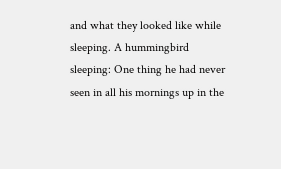and what they looked like while sleeping. A hummingbird sleeping: One thing he had never seen in all his mornings up in the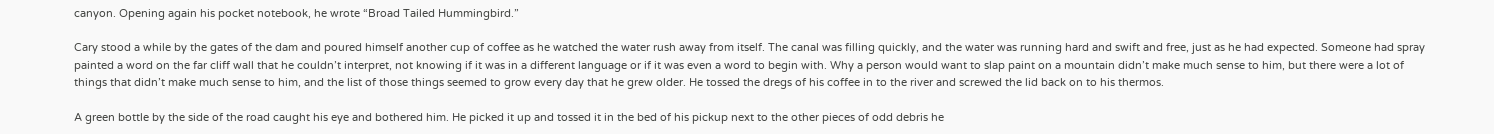canyon. Opening again his pocket notebook, he wrote “Broad Tailed Hummingbird.”

Cary stood a while by the gates of the dam and poured himself another cup of coffee as he watched the water rush away from itself. The canal was filling quickly, and the water was running hard and swift and free, just as he had expected. Someone had spray painted a word on the far cliff wall that he couldn’t interpret, not knowing if it was in a different language or if it was even a word to begin with. Why a person would want to slap paint on a mountain didn’t make much sense to him, but there were a lot of things that didn’t make much sense to him, and the list of those things seemed to grow every day that he grew older. He tossed the dregs of his coffee in to the river and screwed the lid back on to his thermos.

A green bottle by the side of the road caught his eye and bothered him. He picked it up and tossed it in the bed of his pickup next to the other pieces of odd debris he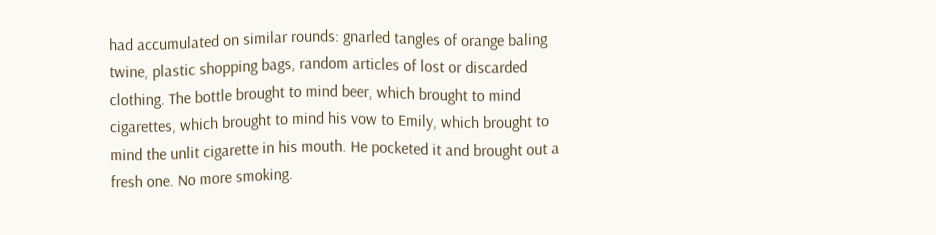had accumulated on similar rounds: gnarled tangles of orange baling twine, plastic shopping bags, random articles of lost or discarded clothing. The bottle brought to mind beer, which brought to mind cigarettes, which brought to mind his vow to Emily, which brought to mind the unlit cigarette in his mouth. He pocketed it and brought out a fresh one. No more smoking.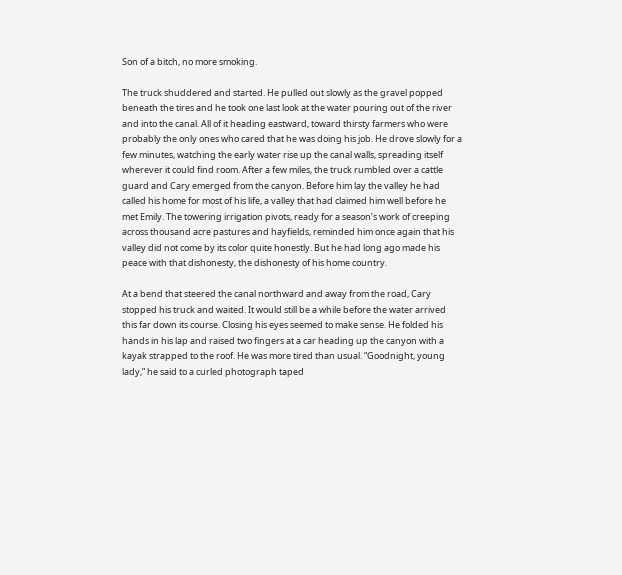Son of a bitch, no more smoking.

The truck shuddered and started. He pulled out slowly as the gravel popped beneath the tires and he took one last look at the water pouring out of the river and into the canal. All of it heading eastward, toward thirsty farmers who were probably the only ones who cared that he was doing his job. He drove slowly for a few minutes, watching the early water rise up the canal walls, spreading itself wherever it could find room. After a few miles, the truck rumbled over a cattle guard and Cary emerged from the canyon. Before him lay the valley he had called his home for most of his life, a valley that had claimed him well before he met Emily. The towering irrigation pivots, ready for a season’s work of creeping across thousand acre pastures and hayfields, reminded him once again that his valley did not come by its color quite honestly. But he had long ago made his peace with that dishonesty, the dishonesty of his home country.

At a bend that steered the canal northward and away from the road, Cary stopped his truck and waited. It would still be a while before the water arrived this far down its course. Closing his eyes seemed to make sense. He folded his hands in his lap and raised two fingers at a car heading up the canyon with a kayak strapped to the roof. He was more tired than usual. “Goodnight, young lady,” he said to a curled photograph taped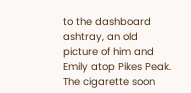to the dashboard ashtray, an old picture of him and Emily atop Pikes Peak. The cigarette soon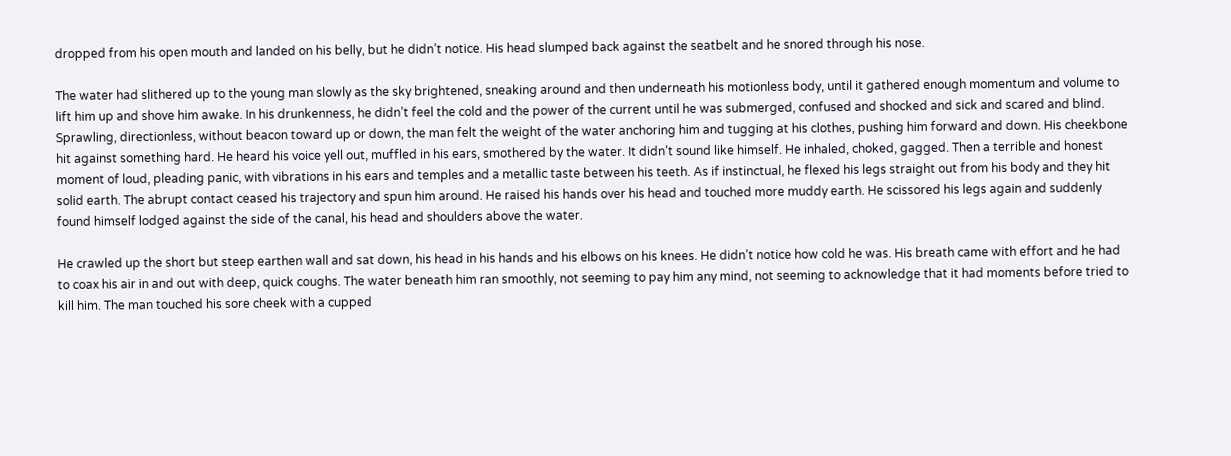dropped from his open mouth and landed on his belly, but he didn’t notice. His head slumped back against the seatbelt and he snored through his nose.

The water had slithered up to the young man slowly as the sky brightened, sneaking around and then underneath his motionless body, until it gathered enough momentum and volume to lift him up and shove him awake. In his drunkenness, he didn’t feel the cold and the power of the current until he was submerged, confused and shocked and sick and scared and blind. Sprawling, directionless, without beacon toward up or down, the man felt the weight of the water anchoring him and tugging at his clothes, pushing him forward and down. His cheekbone hit against something hard. He heard his voice yell out, muffled in his ears, smothered by the water. It didn’t sound like himself. He inhaled, choked, gagged. Then a terrible and honest moment of loud, pleading panic, with vibrations in his ears and temples and a metallic taste between his teeth. As if instinctual, he flexed his legs straight out from his body and they hit solid earth. The abrupt contact ceased his trajectory and spun him around. He raised his hands over his head and touched more muddy earth. He scissored his legs again and suddenly found himself lodged against the side of the canal, his head and shoulders above the water.

He crawled up the short but steep earthen wall and sat down, his head in his hands and his elbows on his knees. He didn’t notice how cold he was. His breath came with effort and he had to coax his air in and out with deep, quick coughs. The water beneath him ran smoothly, not seeming to pay him any mind, not seeming to acknowledge that it had moments before tried to kill him. The man touched his sore cheek with a cupped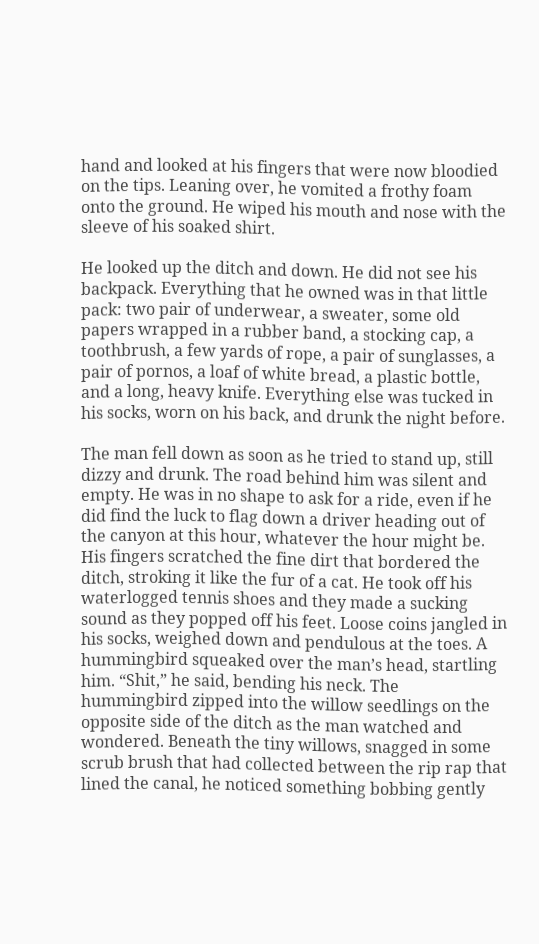hand and looked at his fingers that were now bloodied on the tips. Leaning over, he vomited a frothy foam onto the ground. He wiped his mouth and nose with the sleeve of his soaked shirt.

He looked up the ditch and down. He did not see his backpack. Everything that he owned was in that little pack: two pair of underwear, a sweater, some old papers wrapped in a rubber band, a stocking cap, a toothbrush, a few yards of rope, a pair of sunglasses, a pair of pornos, a loaf of white bread, a plastic bottle, and a long, heavy knife. Everything else was tucked in his socks, worn on his back, and drunk the night before.

The man fell down as soon as he tried to stand up, still dizzy and drunk. The road behind him was silent and empty. He was in no shape to ask for a ride, even if he did find the luck to flag down a driver heading out of the canyon at this hour, whatever the hour might be. His fingers scratched the fine dirt that bordered the ditch, stroking it like the fur of a cat. He took off his waterlogged tennis shoes and they made a sucking sound as they popped off his feet. Loose coins jangled in his socks, weighed down and pendulous at the toes. A hummingbird squeaked over the man’s head, startling him. “Shit,” he said, bending his neck. The hummingbird zipped into the willow seedlings on the opposite side of the ditch as the man watched and wondered. Beneath the tiny willows, snagged in some scrub brush that had collected between the rip rap that lined the canal, he noticed something bobbing gently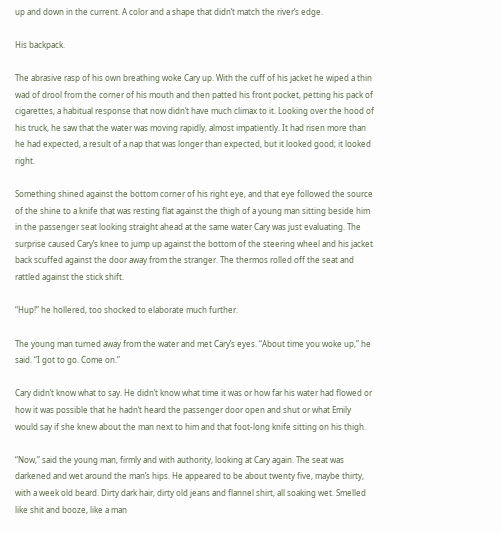up and down in the current. A color and a shape that didn’t match the river’s edge.

His backpack.

The abrasive rasp of his own breathing woke Cary up. With the cuff of his jacket he wiped a thin wad of drool from the corner of his mouth and then patted his front pocket, petting his pack of cigarettes, a habitual response that now didn’t have much climax to it. Looking over the hood of his truck, he saw that the water was moving rapidly, almost impatiently. It had risen more than he had expected, a result of a nap that was longer than expected, but it looked good; it looked right.

Something shined against the bottom corner of his right eye, and that eye followed the source of the shine to a knife that was resting flat against the thigh of a young man sitting beside him in the passenger seat looking straight ahead at the same water Cary was just evaluating. The surprise caused Cary’s knee to jump up against the bottom of the steering wheel and his jacket back scuffed against the door away from the stranger. The thermos rolled off the seat and rattled against the stick shift.

“Hup!” he hollered, too shocked to elaborate much further.

The young man turned away from the water and met Cary’s eyes. “About time you woke up,” he said. “I got to go. Come on.”

Cary didn’t know what to say. He didn’t know what time it was or how far his water had flowed or how it was possible that he hadn’t heard the passenger door open and shut or what Emily would say if she knew about the man next to him and that foot-long knife sitting on his thigh.

“Now,” said the young man, firmly and with authority, looking at Cary again. The seat was darkened and wet around the man’s hips. He appeared to be about twenty five, maybe thirty, with a week old beard. Dirty dark hair, dirty old jeans and flannel shirt, all soaking wet. Smelled like shit and booze, like a man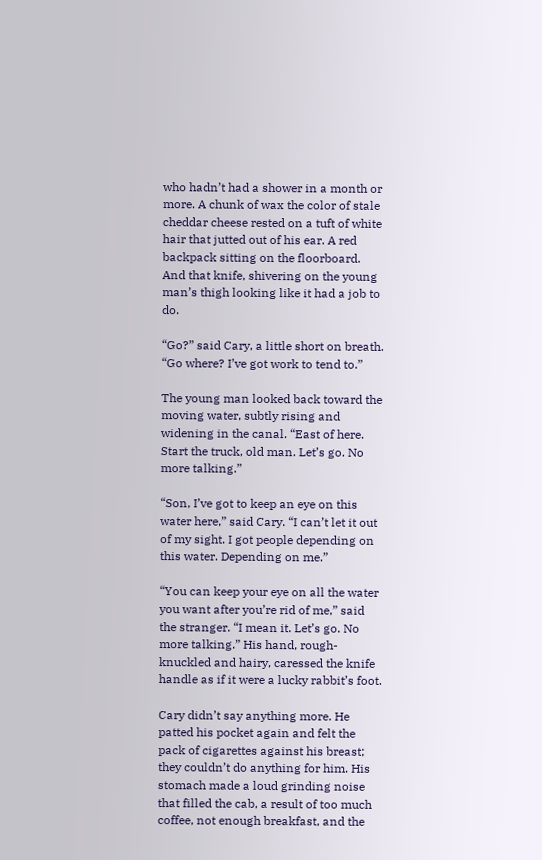who hadn’t had a shower in a month or more. A chunk of wax the color of stale cheddar cheese rested on a tuft of white hair that jutted out of his ear. A red backpack sitting on the floorboard. And that knife, shivering on the young man’s thigh looking like it had a job to do.

“Go?” said Cary, a little short on breath. “Go where? I’ve got work to tend to.”

The young man looked back toward the moving water, subtly rising and widening in the canal. “East of here. Start the truck, old man. Let’s go. No more talking.”

“Son, I’ve got to keep an eye on this water here,” said Cary. “I can’t let it out of my sight. I got people depending on this water. Depending on me.”

“You can keep your eye on all the water you want after you’re rid of me,” said the stranger. “I mean it. Let’s go. No more talking.” His hand, rough-knuckled and hairy, caressed the knife handle as if it were a lucky rabbit’s foot.

Cary didn’t say anything more. He patted his pocket again and felt the pack of cigarettes against his breast; they couldn’t do anything for him. His stomach made a loud grinding noise that filled the cab, a result of too much coffee, not enough breakfast, and the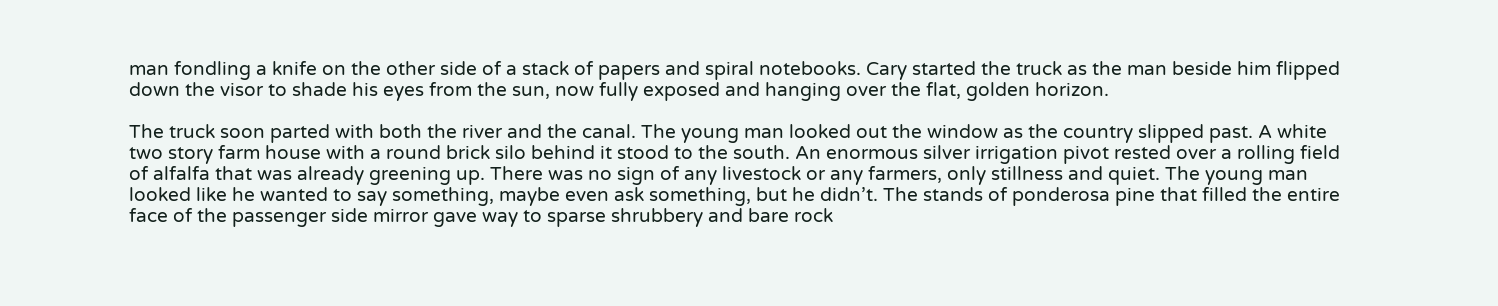man fondling a knife on the other side of a stack of papers and spiral notebooks. Cary started the truck as the man beside him flipped down the visor to shade his eyes from the sun, now fully exposed and hanging over the flat, golden horizon.

The truck soon parted with both the river and the canal. The young man looked out the window as the country slipped past. A white two story farm house with a round brick silo behind it stood to the south. An enormous silver irrigation pivot rested over a rolling field of alfalfa that was already greening up. There was no sign of any livestock or any farmers, only stillness and quiet. The young man looked like he wanted to say something, maybe even ask something, but he didn’t. The stands of ponderosa pine that filled the entire face of the passenger side mirror gave way to sparse shrubbery and bare rock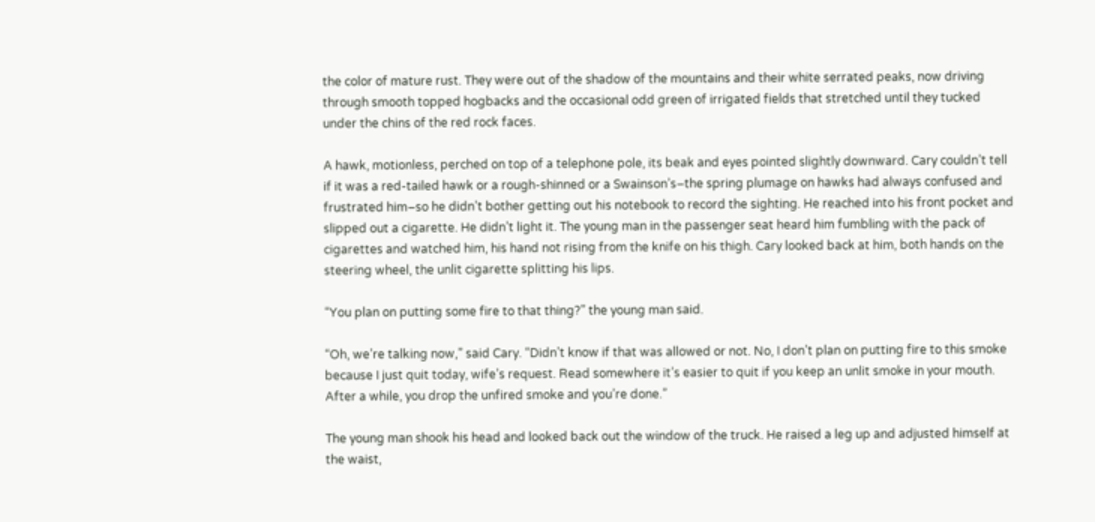the color of mature rust. They were out of the shadow of the mountains and their white serrated peaks, now driving through smooth topped hogbacks and the occasional odd green of irrigated fields that stretched until they tucked under the chins of the red rock faces.

A hawk, motionless, perched on top of a telephone pole, its beak and eyes pointed slightly downward. Cary couldn’t tell if it was a red-tailed hawk or a rough-shinned or a Swainson’s–the spring plumage on hawks had always confused and frustrated him–so he didn’t bother getting out his notebook to record the sighting. He reached into his front pocket and slipped out a cigarette. He didn’t light it. The young man in the passenger seat heard him fumbling with the pack of cigarettes and watched him, his hand not rising from the knife on his thigh. Cary looked back at him, both hands on the steering wheel, the unlit cigarette splitting his lips.

“You plan on putting some fire to that thing?” the young man said.

“Oh, we’re talking now,” said Cary. “Didn’t know if that was allowed or not. No, I don’t plan on putting fire to this smoke because I just quit today, wife’s request. Read somewhere it’s easier to quit if you keep an unlit smoke in your mouth. After a while, you drop the unfired smoke and you’re done.”

The young man shook his head and looked back out the window of the truck. He raised a leg up and adjusted himself at the waist,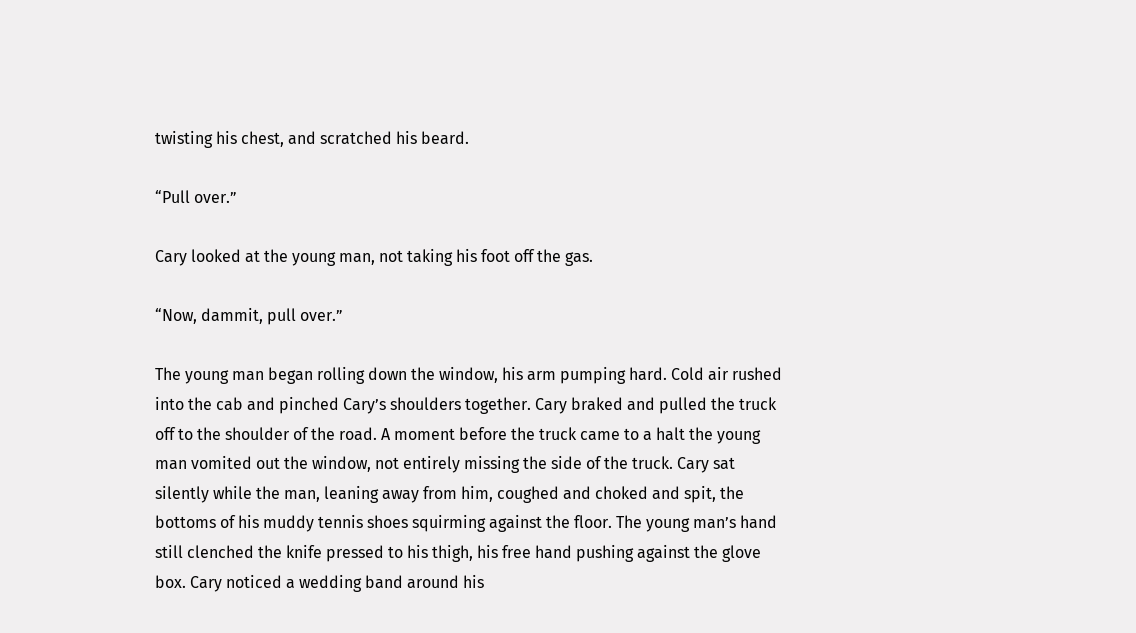twisting his chest, and scratched his beard.

“Pull over.”

Cary looked at the young man, not taking his foot off the gas.

“Now, dammit, pull over.”

The young man began rolling down the window, his arm pumping hard. Cold air rushed into the cab and pinched Cary’s shoulders together. Cary braked and pulled the truck off to the shoulder of the road. A moment before the truck came to a halt the young man vomited out the window, not entirely missing the side of the truck. Cary sat silently while the man, leaning away from him, coughed and choked and spit, the bottoms of his muddy tennis shoes squirming against the floor. The young man’s hand still clenched the knife pressed to his thigh, his free hand pushing against the glove box. Cary noticed a wedding band around his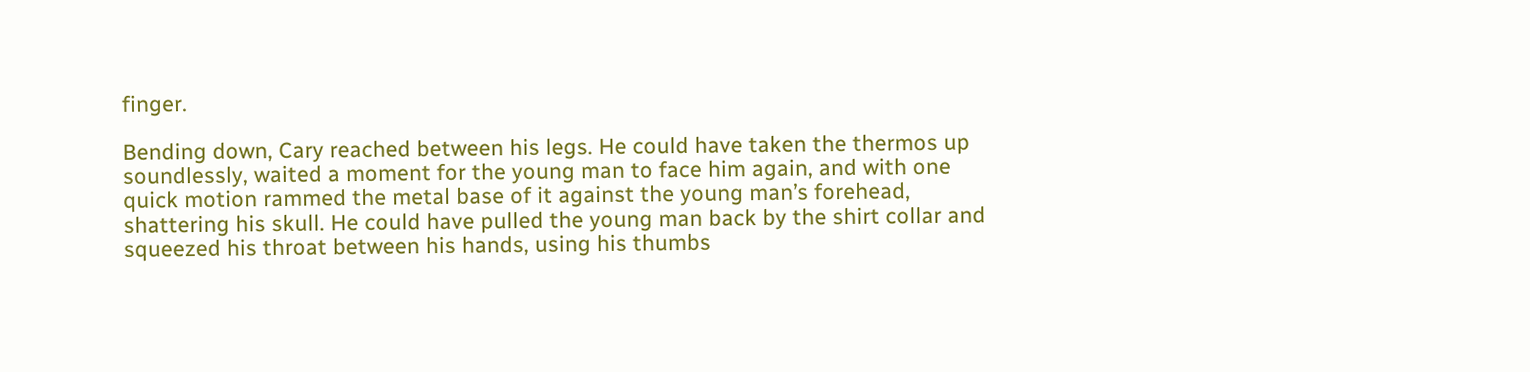finger.

Bending down, Cary reached between his legs. He could have taken the thermos up soundlessly, waited a moment for the young man to face him again, and with one quick motion rammed the metal base of it against the young man’s forehead, shattering his skull. He could have pulled the young man back by the shirt collar and squeezed his throat between his hands, using his thumbs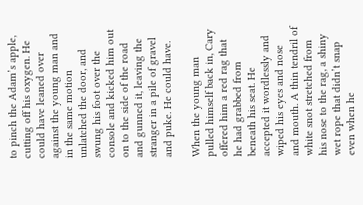to pinch the Adam’s apple, cutting off his oxygen. He could have leaned over against the young man and in the same motion unlatched the door, and swung his foot over the console and kicked him out on to the side of the road and gunned it, leaving the stranger in a pile of gravel and puke. He could have.

When the young man pulled himself back in, Cary offered him a red rag that he had grabbed from beneath his seat. He accepted it wordlessly and wiped his eyes and nose and mouth. A thin tendril of white snot stretched from his nose to the rag, a shiny wet rope that didn’t snap even when he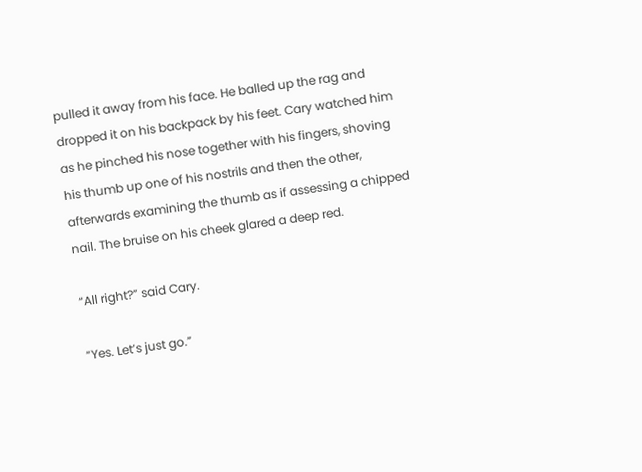pulled it away from his face. He balled up the rag and dropped it on his backpack by his feet. Cary watched him as he pinched his nose together with his fingers, shoving his thumb up one of his nostrils and then the other, afterwards examining the thumb as if assessing a chipped nail. The bruise on his cheek glared a deep red.

“All right?” said Cary.

“Yes. Let’s just go.”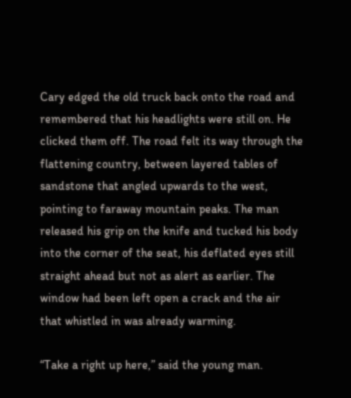Cary edged the old truck back onto the road and remembered that his headlights were still on. He clicked them off. The road felt its way through the flattening country, between layered tables of sandstone that angled upwards to the west, pointing to faraway mountain peaks. The man released his grip on the knife and tucked his body into the corner of the seat, his deflated eyes still straight ahead but not as alert as earlier. The window had been left open a crack and the air that whistled in was already warming.

“Take a right up here,” said the young man.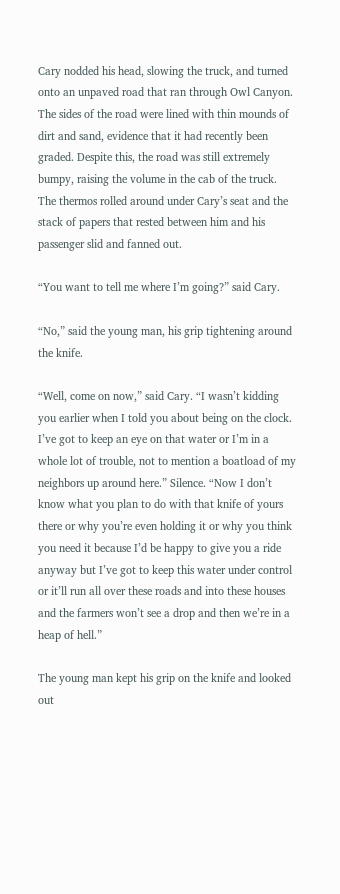Cary nodded his head, slowing the truck, and turned onto an unpaved road that ran through Owl Canyon. The sides of the road were lined with thin mounds of dirt and sand, evidence that it had recently been graded. Despite this, the road was still extremely bumpy, raising the volume in the cab of the truck. The thermos rolled around under Cary’s seat and the stack of papers that rested between him and his passenger slid and fanned out.

“You want to tell me where I’m going?” said Cary.

“No,” said the young man, his grip tightening around the knife.

“Well, come on now,” said Cary. “I wasn’t kidding you earlier when I told you about being on the clock. I’ve got to keep an eye on that water or I’m in a whole lot of trouble, not to mention a boatload of my neighbors up around here.” Silence. “Now I don’t know what you plan to do with that knife of yours there or why you’re even holding it or why you think you need it because I’d be happy to give you a ride anyway but I’ve got to keep this water under control or it’ll run all over these roads and into these houses and the farmers won’t see a drop and then we’re in a heap of hell.”

The young man kept his grip on the knife and looked out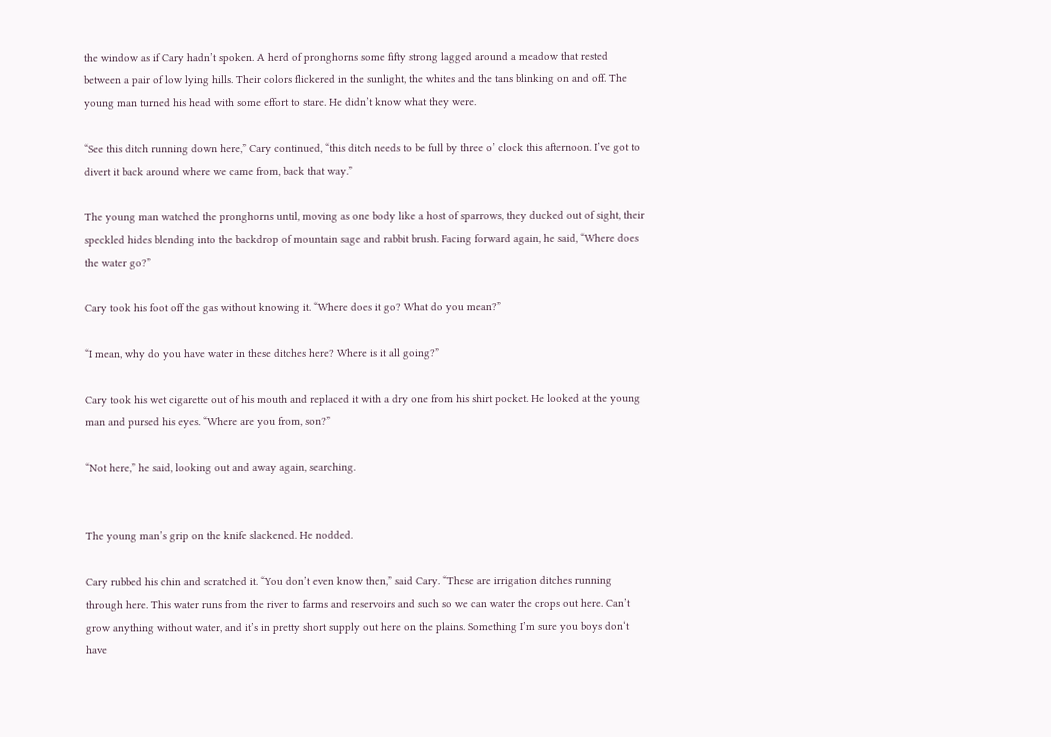the window as if Cary hadn’t spoken. A herd of pronghorns some fifty strong lagged around a meadow that rested between a pair of low lying hills. Their colors flickered in the sunlight, the whites and the tans blinking on and off. The young man turned his head with some effort to stare. He didn’t know what they were.

“See this ditch running down here,” Cary continued, “this ditch needs to be full by three o’ clock this afternoon. I’ve got to divert it back around where we came from, back that way.”

The young man watched the pronghorns until, moving as one body like a host of sparrows, they ducked out of sight, their speckled hides blending into the backdrop of mountain sage and rabbit brush. Facing forward again, he said, “Where does the water go?”

Cary took his foot off the gas without knowing it. “Where does it go? What do you mean?”

“I mean, why do you have water in these ditches here? Where is it all going?”

Cary took his wet cigarette out of his mouth and replaced it with a dry one from his shirt pocket. He looked at the young man and pursed his eyes. “Where are you from, son?”

“Not here,” he said, looking out and away again, searching.


The young man’s grip on the knife slackened. He nodded.

Cary rubbed his chin and scratched it. “You don’t even know then,” said Cary. “These are irrigation ditches running through here. This water runs from the river to farms and reservoirs and such so we can water the crops out here. Can’t grow anything without water, and it’s in pretty short supply out here on the plains. Something I’m sure you boys don‘t have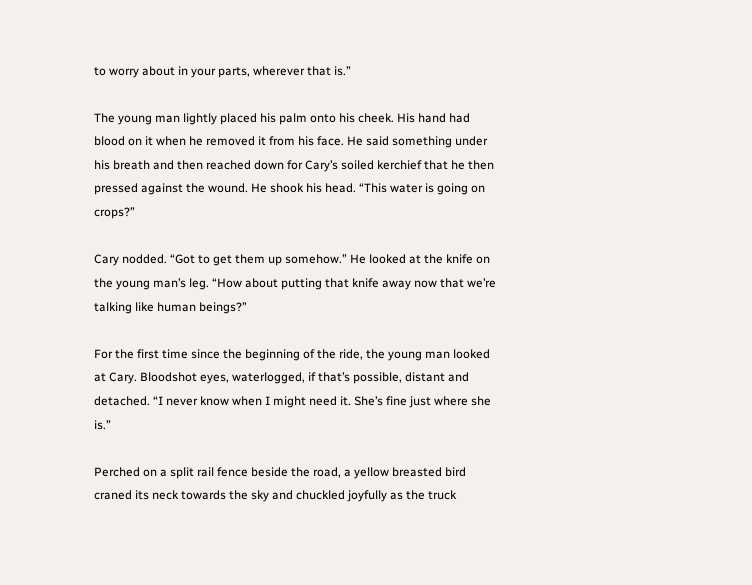to worry about in your parts, wherever that is.”

The young man lightly placed his palm onto his cheek. His hand had blood on it when he removed it from his face. He said something under his breath and then reached down for Cary’s soiled kerchief that he then pressed against the wound. He shook his head. “This water is going on crops?”

Cary nodded. “Got to get them up somehow.” He looked at the knife on the young man’s leg. “How about putting that knife away now that we’re talking like human beings?”

For the first time since the beginning of the ride, the young man looked at Cary. Bloodshot eyes, waterlogged, if that’s possible, distant and detached. “I never know when I might need it. She’s fine just where she is.”

Perched on a split rail fence beside the road, a yellow breasted bird craned its neck towards the sky and chuckled joyfully as the truck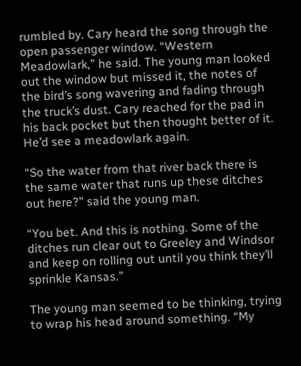rumbled by. Cary heard the song through the open passenger window. “Western Meadowlark,” he said. The young man looked out the window but missed it, the notes of the bird’s song wavering and fading through the truck’s dust. Cary reached for the pad in his back pocket but then thought better of it. He’d see a meadowlark again.

“So the water from that river back there is the same water that runs up these ditches out here?” said the young man.

“You bet. And this is nothing. Some of the ditches run clear out to Greeley and Windsor and keep on rolling out until you think they’ll sprinkle Kansas.”

The young man seemed to be thinking, trying to wrap his head around something. “My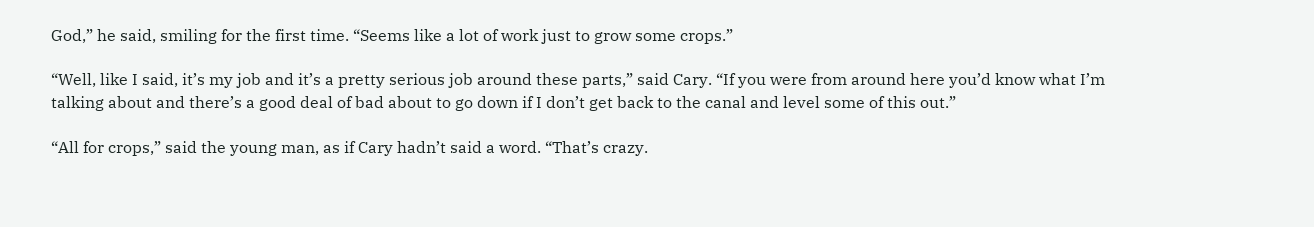God,” he said, smiling for the first time. “Seems like a lot of work just to grow some crops.”

“Well, like I said, it’s my job and it’s a pretty serious job around these parts,” said Cary. “If you were from around here you’d know what I’m talking about and there’s a good deal of bad about to go down if I don’t get back to the canal and level some of this out.”

“All for crops,” said the young man, as if Cary hadn’t said a word. “That’s crazy.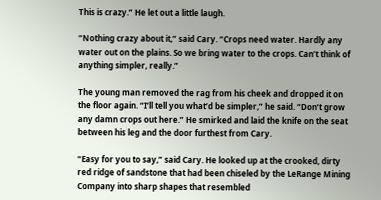This is crazy.” He let out a little laugh.

“Nothing crazy about it,” said Cary. “Crops need water. Hardly any water out on the plains. So we bring water to the crops. Can’t think of anything simpler, really.”

The young man removed the rag from his cheek and dropped it on the floor again. “I’ll tell you what’d be simpler,” he said. “Don’t grow any damn crops out here.” He smirked and laid the knife on the seat between his leg and the door furthest from Cary.

“Easy for you to say,” said Cary. He looked up at the crooked, dirty red ridge of sandstone that had been chiseled by the LeRange Mining Company into sharp shapes that resembled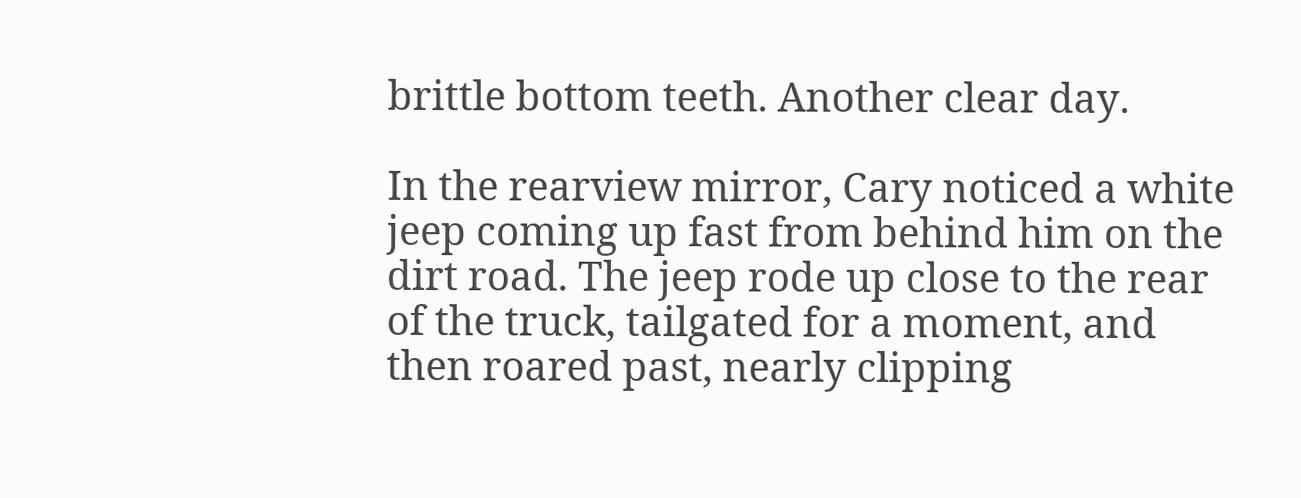brittle bottom teeth. Another clear day.

In the rearview mirror, Cary noticed a white jeep coming up fast from behind him on the dirt road. The jeep rode up close to the rear of the truck, tailgated for a moment, and then roared past, nearly clipping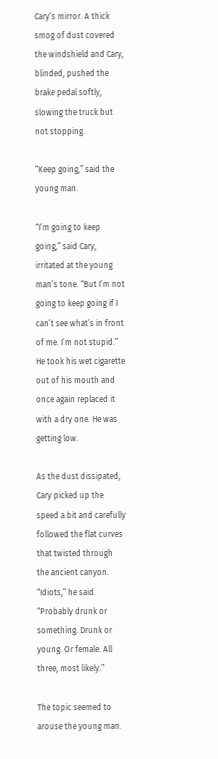Cary’s mirror. A thick smog of dust covered the windshield and Cary, blinded, pushed the brake pedal softly, slowing the truck but not stopping.

“Keep going,” said the young man.

“I’m going to keep going,” said Cary, irritated at the young man’s tone. “But I’m not going to keep going if I can’t see what’s in front of me. I’m not stupid.” He took his wet cigarette out of his mouth and once again replaced it with a dry one. He was getting low.

As the dust dissipated, Cary picked up the speed a bit and carefully followed the flat curves that twisted through the ancient canyon. “Idiots,” he said. “Probably drunk or something. Drunk or young. Or female. All three, most likely.”

The topic seemed to arouse the young man.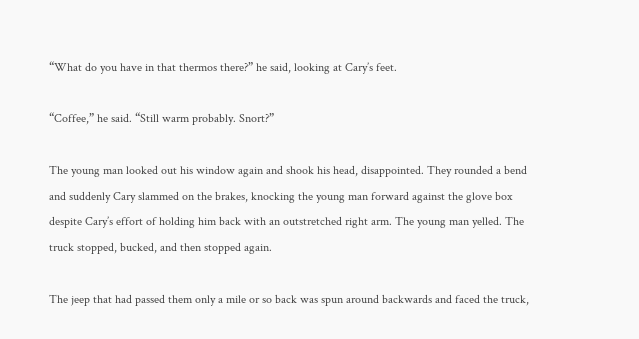“What do you have in that thermos there?” he said, looking at Cary’s feet.

“Coffee,” he said. “Still warm probably. Snort?”

The young man looked out his window again and shook his head, disappointed. They rounded a bend and suddenly Cary slammed on the brakes, knocking the young man forward against the glove box despite Cary’s effort of holding him back with an outstretched right arm. The young man yelled. The truck stopped, bucked, and then stopped again.

The jeep that had passed them only a mile or so back was spun around backwards and faced the truck,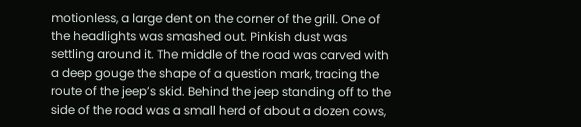motionless, a large dent on the corner of the grill. One of the headlights was smashed out. Pinkish dust was settling around it. The middle of the road was carved with a deep gouge the shape of a question mark, tracing the route of the jeep’s skid. Behind the jeep standing off to the side of the road was a small herd of about a dozen cows,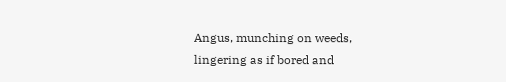Angus, munching on weeds, lingering as if bored and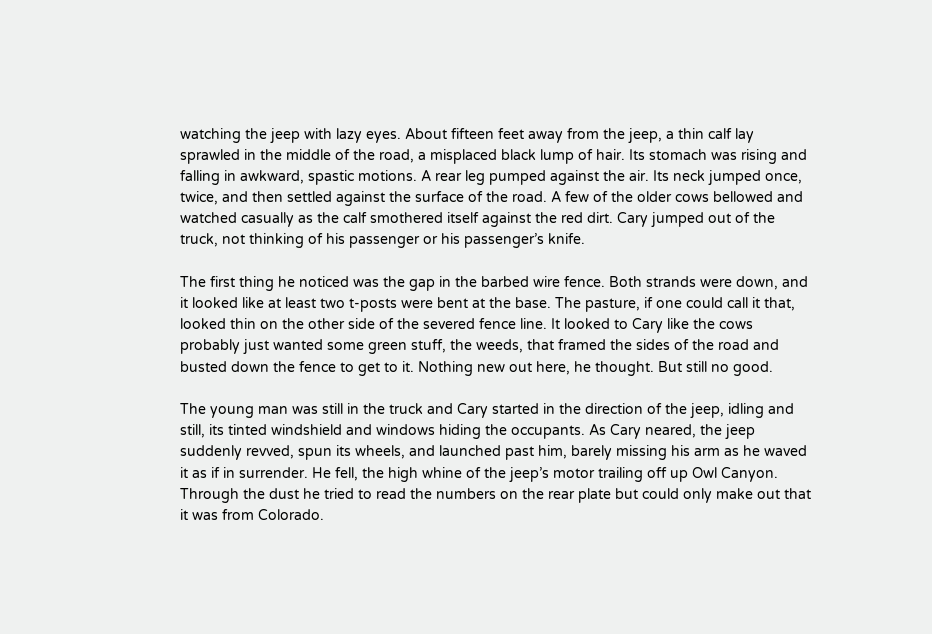watching the jeep with lazy eyes. About fifteen feet away from the jeep, a thin calf lay sprawled in the middle of the road, a misplaced black lump of hair. Its stomach was rising and falling in awkward, spastic motions. A rear leg pumped against the air. Its neck jumped once, twice, and then settled against the surface of the road. A few of the older cows bellowed and watched casually as the calf smothered itself against the red dirt. Cary jumped out of the truck, not thinking of his passenger or his passenger’s knife.

The first thing he noticed was the gap in the barbed wire fence. Both strands were down, and it looked like at least two t-posts were bent at the base. The pasture, if one could call it that, looked thin on the other side of the severed fence line. It looked to Cary like the cows probably just wanted some green stuff, the weeds, that framed the sides of the road and busted down the fence to get to it. Nothing new out here, he thought. But still no good.

The young man was still in the truck and Cary started in the direction of the jeep, idling and still, its tinted windshield and windows hiding the occupants. As Cary neared, the jeep suddenly revved, spun its wheels, and launched past him, barely missing his arm as he waved it as if in surrender. He fell, the high whine of the jeep’s motor trailing off up Owl Canyon. Through the dust he tried to read the numbers on the rear plate but could only make out that it was from Colorado.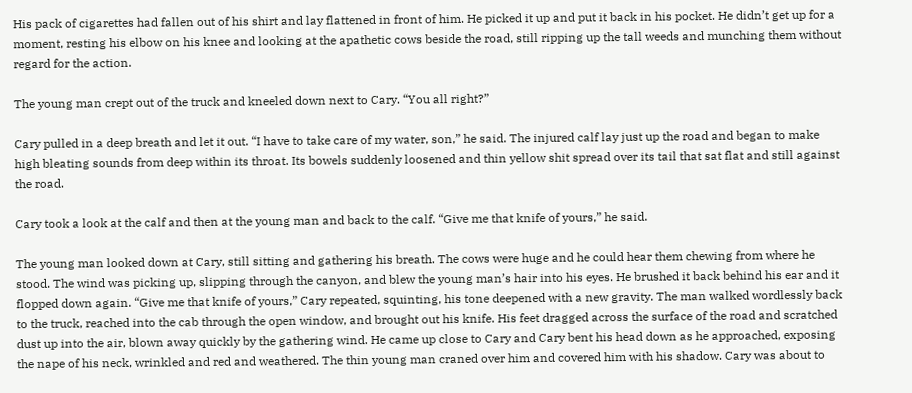His pack of cigarettes had fallen out of his shirt and lay flattened in front of him. He picked it up and put it back in his pocket. He didn’t get up for a moment, resting his elbow on his knee and looking at the apathetic cows beside the road, still ripping up the tall weeds and munching them without regard for the action.

The young man crept out of the truck and kneeled down next to Cary. “You all right?”

Cary pulled in a deep breath and let it out. “I have to take care of my water, son,” he said. The injured calf lay just up the road and began to make high bleating sounds from deep within its throat. Its bowels suddenly loosened and thin yellow shit spread over its tail that sat flat and still against the road.

Cary took a look at the calf and then at the young man and back to the calf. “Give me that knife of yours,” he said.

The young man looked down at Cary, still sitting and gathering his breath. The cows were huge and he could hear them chewing from where he stood. The wind was picking up, slipping through the canyon, and blew the young man’s hair into his eyes. He brushed it back behind his ear and it flopped down again. “Give me that knife of yours,” Cary repeated, squinting, his tone deepened with a new gravity. The man walked wordlessly back to the truck, reached into the cab through the open window, and brought out his knife. His feet dragged across the surface of the road and scratched dust up into the air, blown away quickly by the gathering wind. He came up close to Cary and Cary bent his head down as he approached, exposing the nape of his neck, wrinkled and red and weathered. The thin young man craned over him and covered him with his shadow. Cary was about to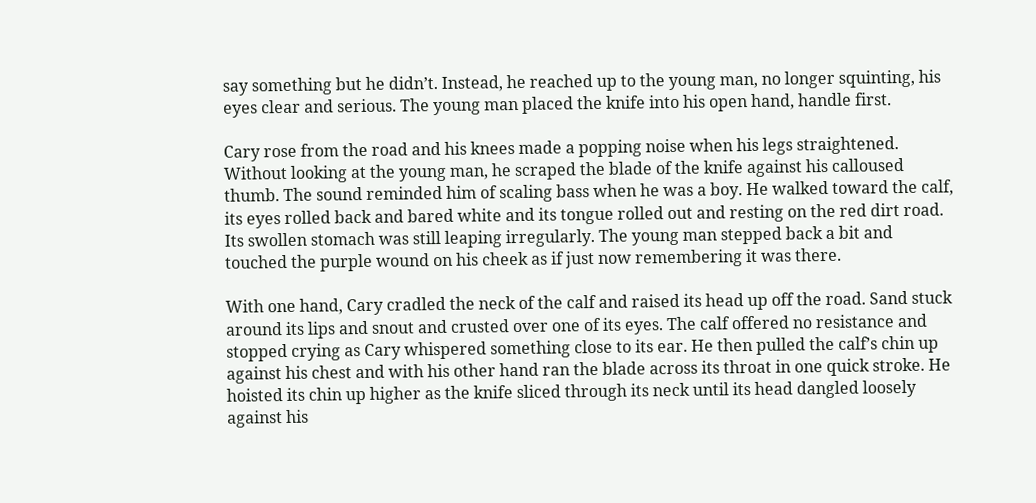say something but he didn’t. Instead, he reached up to the young man, no longer squinting, his eyes clear and serious. The young man placed the knife into his open hand, handle first.

Cary rose from the road and his knees made a popping noise when his legs straightened. Without looking at the young man, he scraped the blade of the knife against his calloused thumb. The sound reminded him of scaling bass when he was a boy. He walked toward the calf, its eyes rolled back and bared white and its tongue rolled out and resting on the red dirt road. Its swollen stomach was still leaping irregularly. The young man stepped back a bit and touched the purple wound on his cheek as if just now remembering it was there.

With one hand, Cary cradled the neck of the calf and raised its head up off the road. Sand stuck around its lips and snout and crusted over one of its eyes. The calf offered no resistance and stopped crying as Cary whispered something close to its ear. He then pulled the calf’s chin up against his chest and with his other hand ran the blade across its throat in one quick stroke. He hoisted its chin up higher as the knife sliced through its neck until its head dangled loosely against his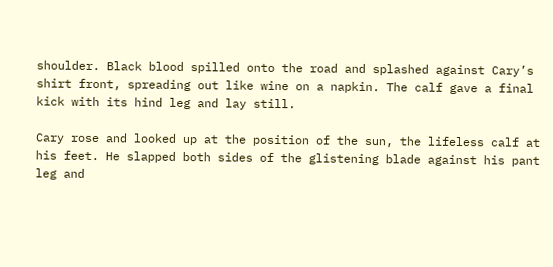shoulder. Black blood spilled onto the road and splashed against Cary’s shirt front, spreading out like wine on a napkin. The calf gave a final kick with its hind leg and lay still.

Cary rose and looked up at the position of the sun, the lifeless calf at his feet. He slapped both sides of the glistening blade against his pant leg and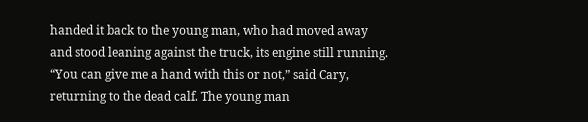handed it back to the young man, who had moved away and stood leaning against the truck, its engine still running. “You can give me a hand with this or not,” said Cary, returning to the dead calf. The young man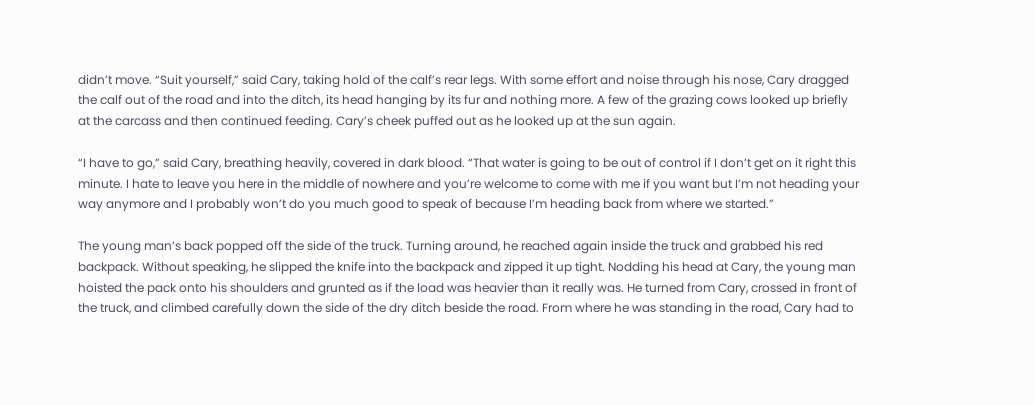didn’t move. “Suit yourself,” said Cary, taking hold of the calf’s rear legs. With some effort and noise through his nose, Cary dragged the calf out of the road and into the ditch, its head hanging by its fur and nothing more. A few of the grazing cows looked up briefly at the carcass and then continued feeding. Cary’s cheek puffed out as he looked up at the sun again.

“I have to go,” said Cary, breathing heavily, covered in dark blood. “That water is going to be out of control if I don’t get on it right this minute. I hate to leave you here in the middle of nowhere and you’re welcome to come with me if you want but I’m not heading your way anymore and I probably won’t do you much good to speak of because I’m heading back from where we started.”

The young man’s back popped off the side of the truck. Turning around, he reached again inside the truck and grabbed his red backpack. Without speaking, he slipped the knife into the backpack and zipped it up tight. Nodding his head at Cary, the young man hoisted the pack onto his shoulders and grunted as if the load was heavier than it really was. He turned from Cary, crossed in front of the truck, and climbed carefully down the side of the dry ditch beside the road. From where he was standing in the road, Cary had to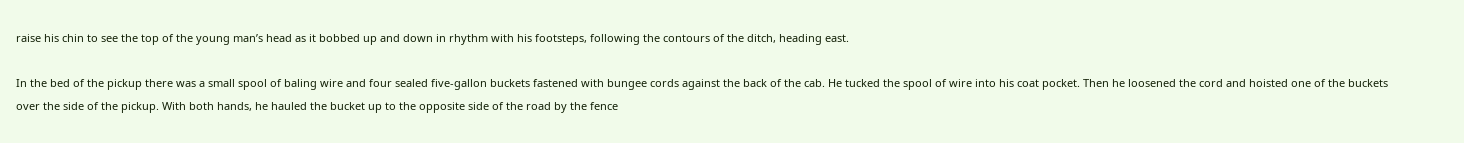raise his chin to see the top of the young man’s head as it bobbed up and down in rhythm with his footsteps, following the contours of the ditch, heading east.

In the bed of the pickup there was a small spool of baling wire and four sealed five-gallon buckets fastened with bungee cords against the back of the cab. He tucked the spool of wire into his coat pocket. Then he loosened the cord and hoisted one of the buckets over the side of the pickup. With both hands, he hauled the bucket up to the opposite side of the road by the fence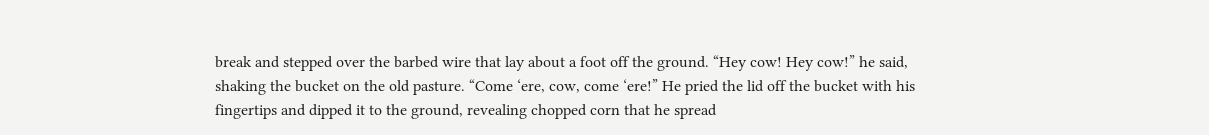break and stepped over the barbed wire that lay about a foot off the ground. “Hey cow! Hey cow!” he said, shaking the bucket on the old pasture. “Come ‘ere, cow, come ‘ere!” He pried the lid off the bucket with his fingertips and dipped it to the ground, revealing chopped corn that he spread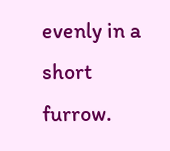evenly in a short furrow.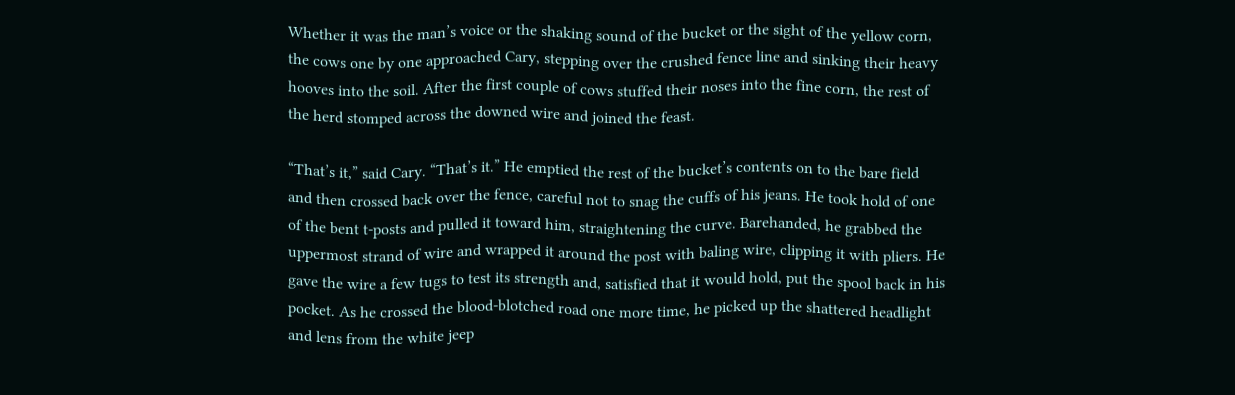Whether it was the man’s voice or the shaking sound of the bucket or the sight of the yellow corn, the cows one by one approached Cary, stepping over the crushed fence line and sinking their heavy hooves into the soil. After the first couple of cows stuffed their noses into the fine corn, the rest of the herd stomped across the downed wire and joined the feast.

“That’s it,” said Cary. “That’s it.” He emptied the rest of the bucket’s contents on to the bare field and then crossed back over the fence, careful not to snag the cuffs of his jeans. He took hold of one of the bent t-posts and pulled it toward him, straightening the curve. Barehanded, he grabbed the uppermost strand of wire and wrapped it around the post with baling wire, clipping it with pliers. He gave the wire a few tugs to test its strength and, satisfied that it would hold, put the spool back in his pocket. As he crossed the blood-blotched road one more time, he picked up the shattered headlight and lens from the white jeep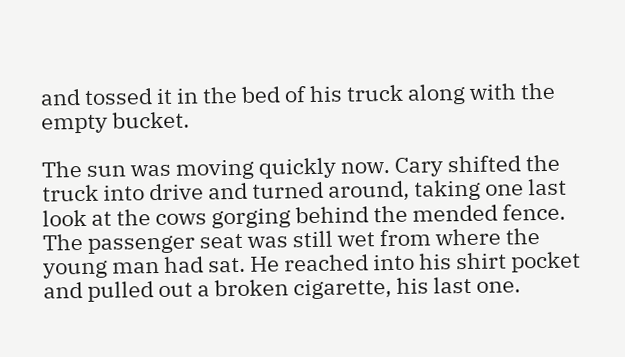and tossed it in the bed of his truck along with the empty bucket.

The sun was moving quickly now. Cary shifted the truck into drive and turned around, taking one last look at the cows gorging behind the mended fence. The passenger seat was still wet from where the young man had sat. He reached into his shirt pocket and pulled out a broken cigarette, his last one.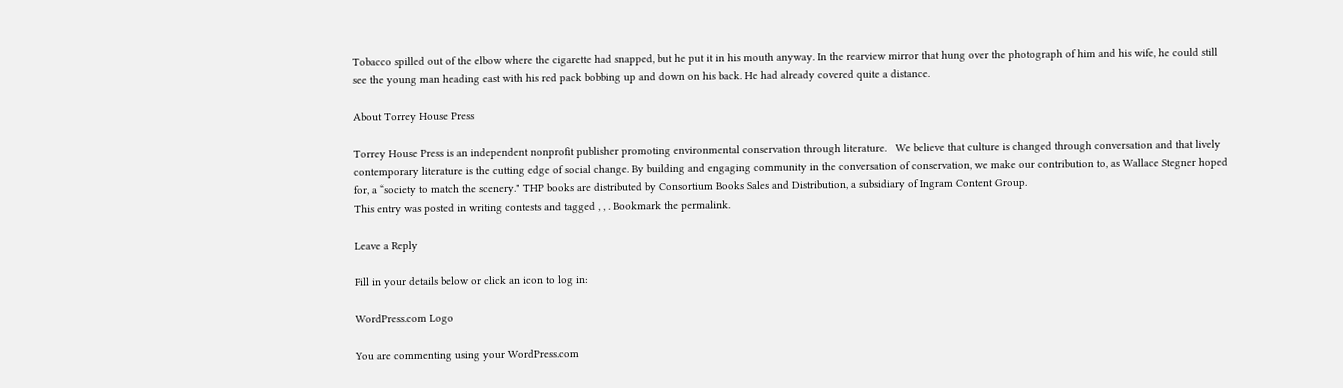Tobacco spilled out of the elbow where the cigarette had snapped, but he put it in his mouth anyway. In the rearview mirror that hung over the photograph of him and his wife, he could still see the young man heading east with his red pack bobbing up and down on his back. He had already covered quite a distance.

About Torrey House Press

Torrey House Press is an independent nonprofit publisher promoting environmental conservation through literature.   We believe that culture is changed through conversation and that lively contemporary literature is the cutting edge of social change. By building and engaging community in the conversation of conservation, we make our contribution to, as Wallace Stegner hoped for, a “society to match the scenery." THP books are distributed by Consortium Books Sales and Distribution, a subsidiary of Ingram Content Group.
This entry was posted in writing contests and tagged , , . Bookmark the permalink.

Leave a Reply

Fill in your details below or click an icon to log in:

WordPress.com Logo

You are commenting using your WordPress.com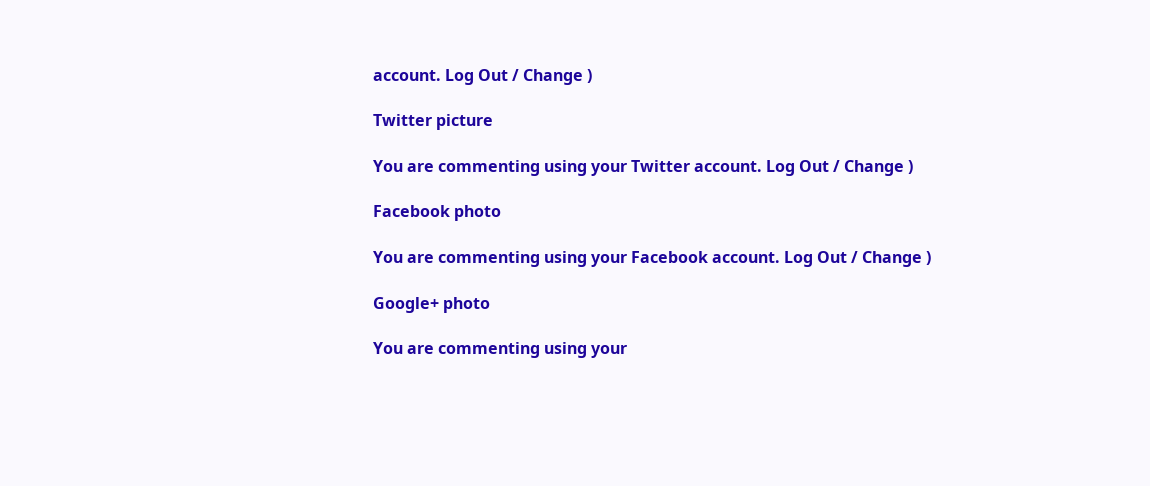account. Log Out / Change )

Twitter picture

You are commenting using your Twitter account. Log Out / Change )

Facebook photo

You are commenting using your Facebook account. Log Out / Change )

Google+ photo

You are commenting using your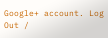Google+ account. Log Out /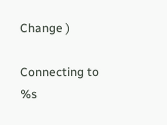Change )

Connecting to %s